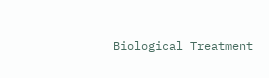Biological Treatment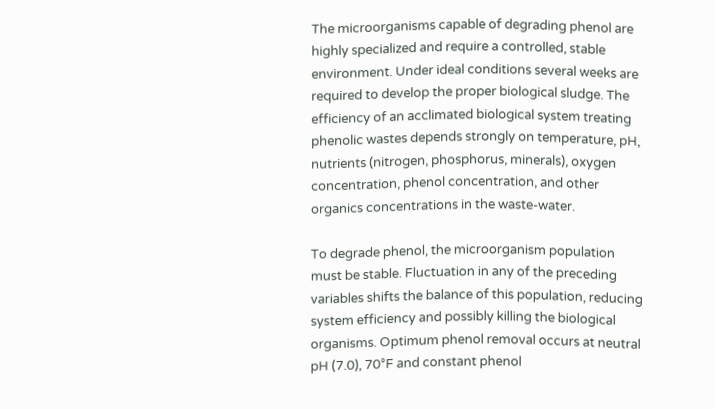The microorganisms capable of degrading phenol are highly specialized and require a controlled, stable environment. Under ideal conditions several weeks are required to develop the proper biological sludge. The efficiency of an acclimated biological system treating phenolic wastes depends strongly on temperature, pH, nutrients (nitrogen, phosphorus, minerals), oxygen concentration, phenol concentration, and other organics concentrations in the waste-water.

To degrade phenol, the microorganism population must be stable. Fluctuation in any of the preceding variables shifts the balance of this population, reducing system efficiency and possibly killing the biological organisms. Optimum phenol removal occurs at neutral pH (7.0), 70°F and constant phenol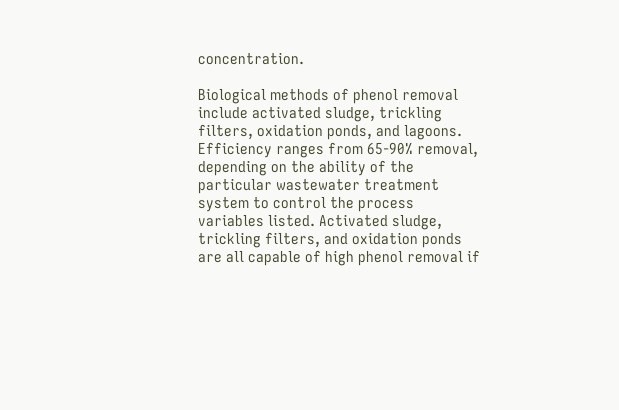concentration.

Biological methods of phenol removal include activated sludge, trickling filters, oxidation ponds, and lagoons. Efficiency ranges from 65-90% removal, depending on the ability of the particular wastewater treatment system to control the process variables listed. Activated sludge, trickling filters, and oxidation ponds are all capable of high phenol removal if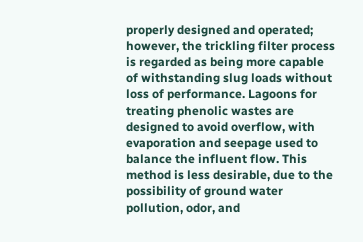properly designed and operated; however, the trickling filter process is regarded as being more capable of withstanding slug loads without loss of performance. Lagoons for treating phenolic wastes are designed to avoid overflow, with evaporation and seepage used to balance the influent flow. This method is less desirable, due to the possibility of ground water pollution, odor, and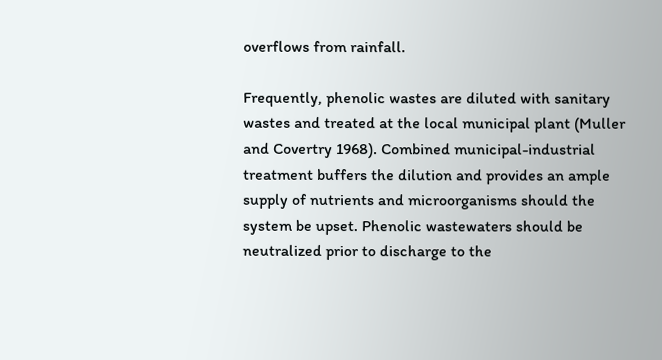overflows from rainfall.

Frequently, phenolic wastes are diluted with sanitary wastes and treated at the local municipal plant (Muller and Covertry 1968). Combined municipal-industrial treatment buffers the dilution and provides an ample supply of nutrients and microorganisms should the system be upset. Phenolic wastewaters should be neutralized prior to discharge to the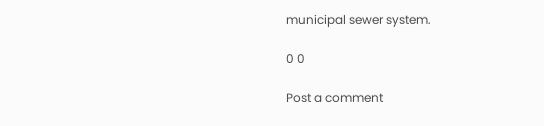municipal sewer system.

0 0

Post a comment